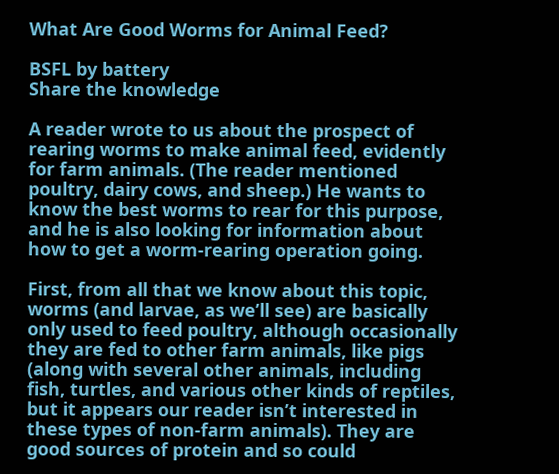What Are Good Worms for Animal Feed?

BSFL by battery
Share the knowledge

A reader wrote to us about the prospect of rearing worms to make animal feed, evidently for farm animals. (The reader mentioned poultry, dairy cows, and sheep.) He wants to know the best worms to rear for this purpose, and he is also looking for information about how to get a worm-rearing operation going.

First, from all that we know about this topic, worms (and larvae, as we’ll see) are basically only used to feed poultry, although occasionally they are fed to other farm animals, like pigs (along with several other animals, including fish, turtles, and various other kinds of reptiles, but it appears our reader isn’t interested in these types of non-farm animals). They are good sources of protein and so could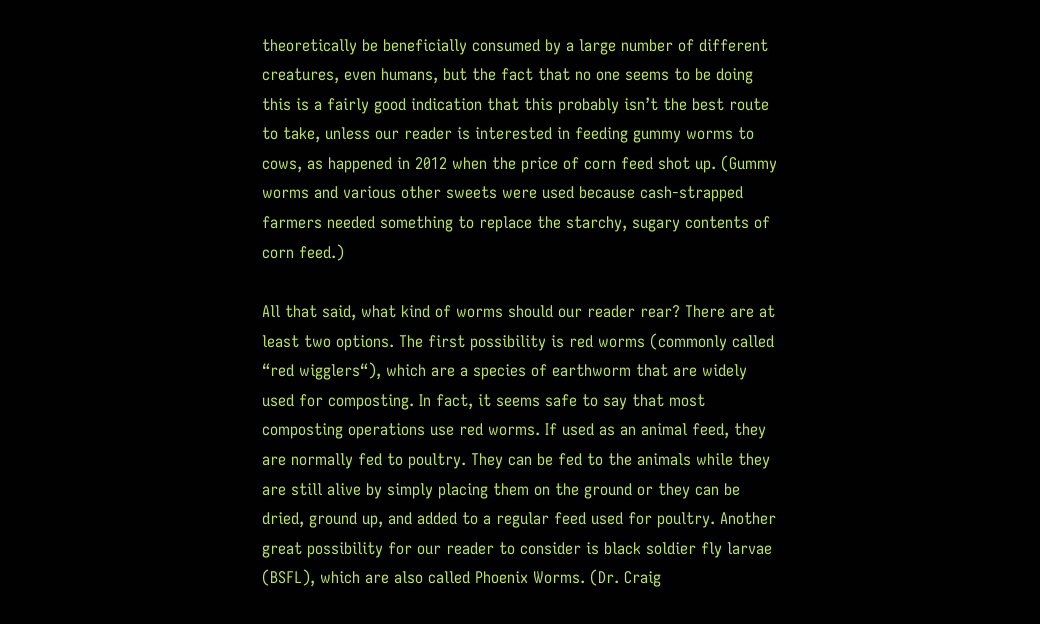theoretically be beneficially consumed by a large number of different creatures, even humans, but the fact that no one seems to be doing this is a fairly good indication that this probably isn’t the best route to take, unless our reader is interested in feeding gummy worms to cows, as happened in 2012 when the price of corn feed shot up. (Gummy worms and various other sweets were used because cash-strapped farmers needed something to replace the starchy, sugary contents of corn feed.)

All that said, what kind of worms should our reader rear? There are at least two options. The first possibility is red worms (commonly called “red wigglers“), which are a species of earthworm that are widely used for composting. In fact, it seems safe to say that most composting operations use red worms. If used as an animal feed, they are normally fed to poultry. They can be fed to the animals while they are still alive by simply placing them on the ground or they can be dried, ground up, and added to a regular feed used for poultry. Another great possibility for our reader to consider is black soldier fly larvae (BSFL), which are also called Phoenix Worms. (Dr. Craig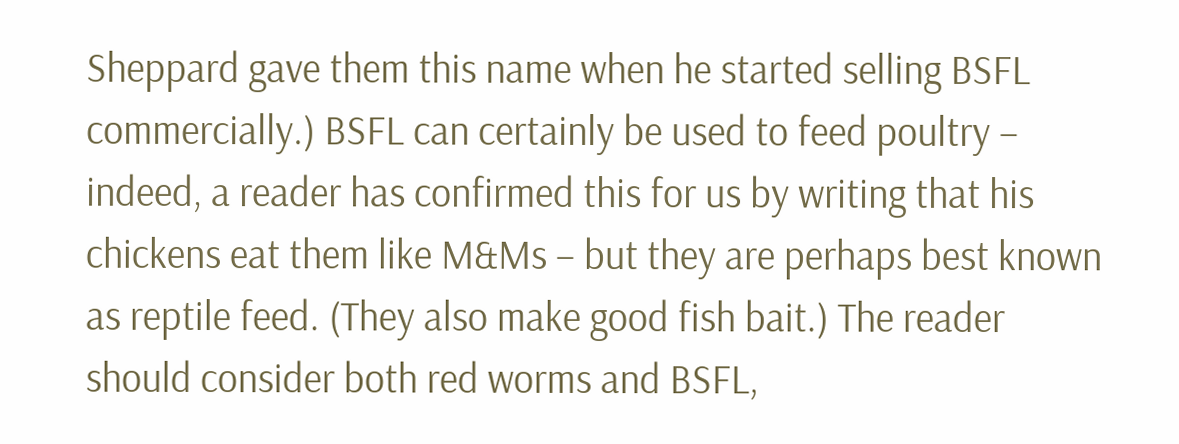Sheppard gave them this name when he started selling BSFL commercially.) BSFL can certainly be used to feed poultry – indeed, a reader has confirmed this for us by writing that his chickens eat them like M&Ms – but they are perhaps best known as reptile feed. (They also make good fish bait.) The reader should consider both red worms and BSFL,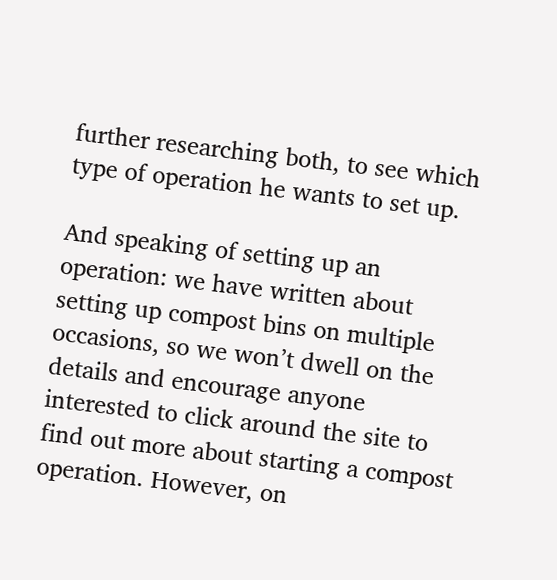further researching both, to see which type of operation he wants to set up.

And speaking of setting up an operation: we have written about setting up compost bins on multiple occasions, so we won’t dwell on the details and encourage anyone interested to click around the site to find out more about starting a compost operation. However, on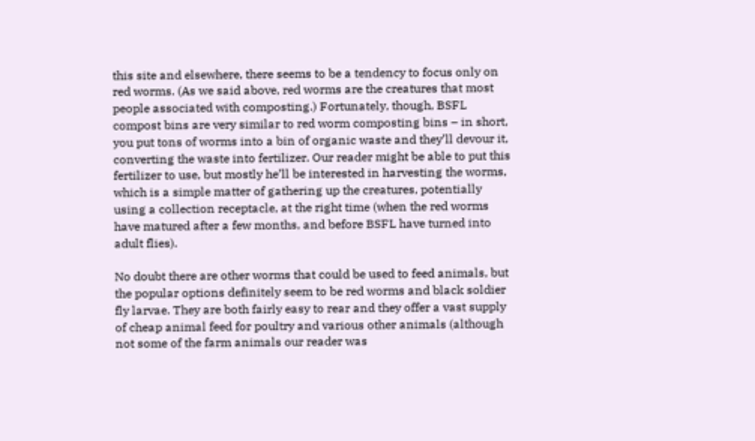this site and elsewhere, there seems to be a tendency to focus only on red worms. (As we said above, red worms are the creatures that most people associated with composting.) Fortunately, though, BSFL compost bins are very similar to red worm composting bins – in short, you put tons of worms into a bin of organic waste and they’ll devour it, converting the waste into fertilizer. Our reader might be able to put this fertilizer to use, but mostly he’ll be interested in harvesting the worms, which is a simple matter of gathering up the creatures, potentially using a collection receptacle, at the right time (when the red worms have matured after a few months, and before BSFL have turned into adult flies).

No doubt there are other worms that could be used to feed animals, but the popular options definitely seem to be red worms and black soldier fly larvae. They are both fairly easy to rear and they offer a vast supply of cheap animal feed for poultry and various other animals (although not some of the farm animals our reader was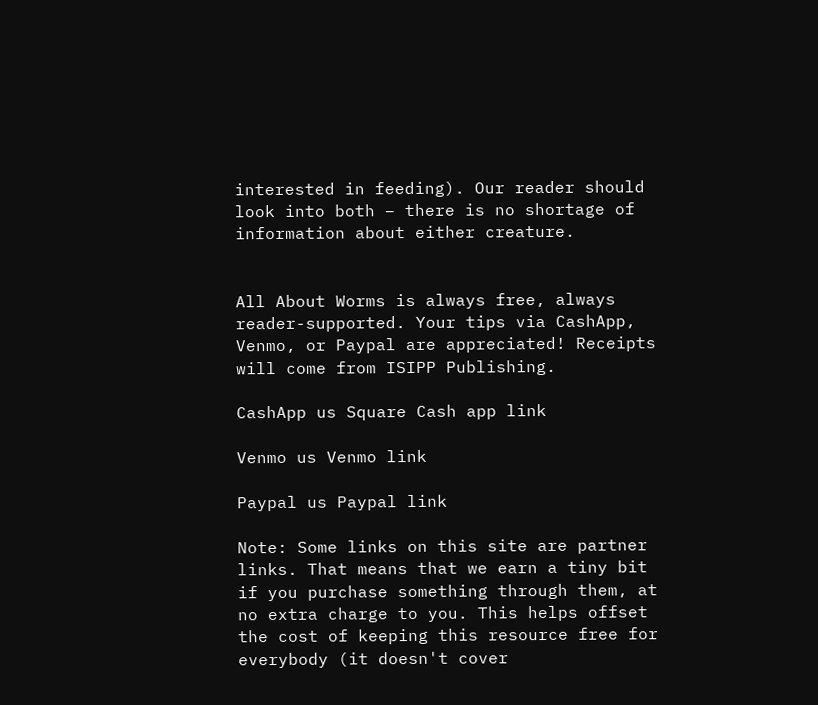interested in feeding). Our reader should look into both – there is no shortage of information about either creature.


All About Worms is always free, always reader-supported. Your tips via CashApp, Venmo, or Paypal are appreciated! Receipts will come from ISIPP Publishing.

CashApp us Square Cash app link

Venmo us Venmo link

Paypal us Paypal link

Note: Some links on this site are partner links. That means that we earn a tiny bit if you purchase something through them, at no extra charge to you. This helps offset the cost of keeping this resource free for everybody (it doesn't cover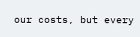our costs, but every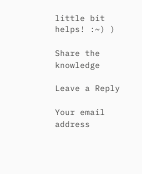little bit helps! :~) )

Share the knowledge

Leave a Reply

Your email address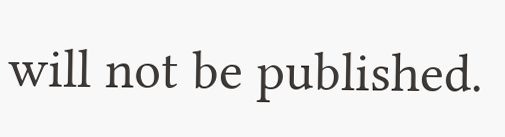will not be published.